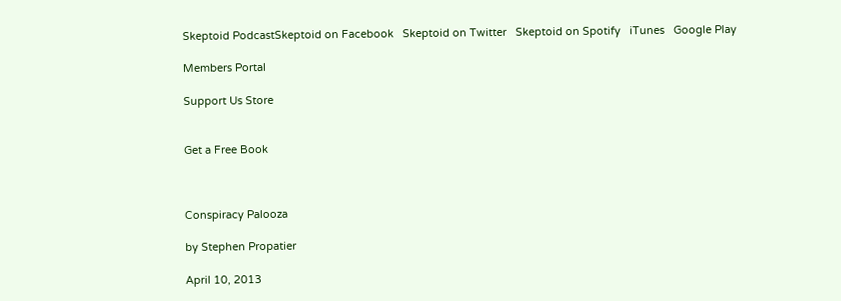Skeptoid PodcastSkeptoid on Facebook   Skeptoid on Twitter   Skeptoid on Spotify   iTunes   Google Play

Members Portal

Support Us Store


Get a Free Book



Conspiracy Palooza

by Stephen Propatier

April 10, 2013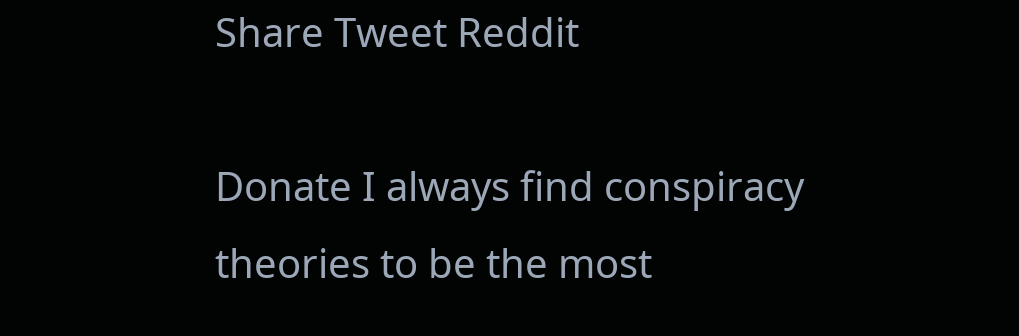Share Tweet Reddit

Donate I always find conspiracy theories to be the most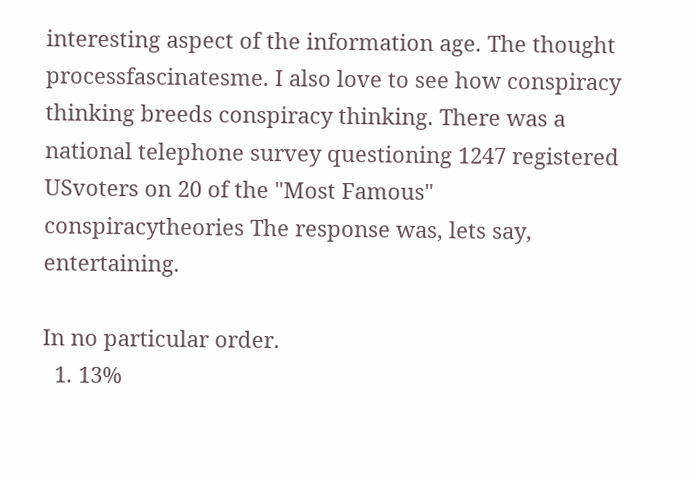interesting aspect of the information age. The thought processfascinatesme. I also love to see how conspiracy thinking breeds conspiracy thinking. There was a national telephone survey questioning 1247 registered USvoters on 20 of the "Most Famous" conspiracytheories The response was, lets say, entertaining.

In no particular order.
  1. 13%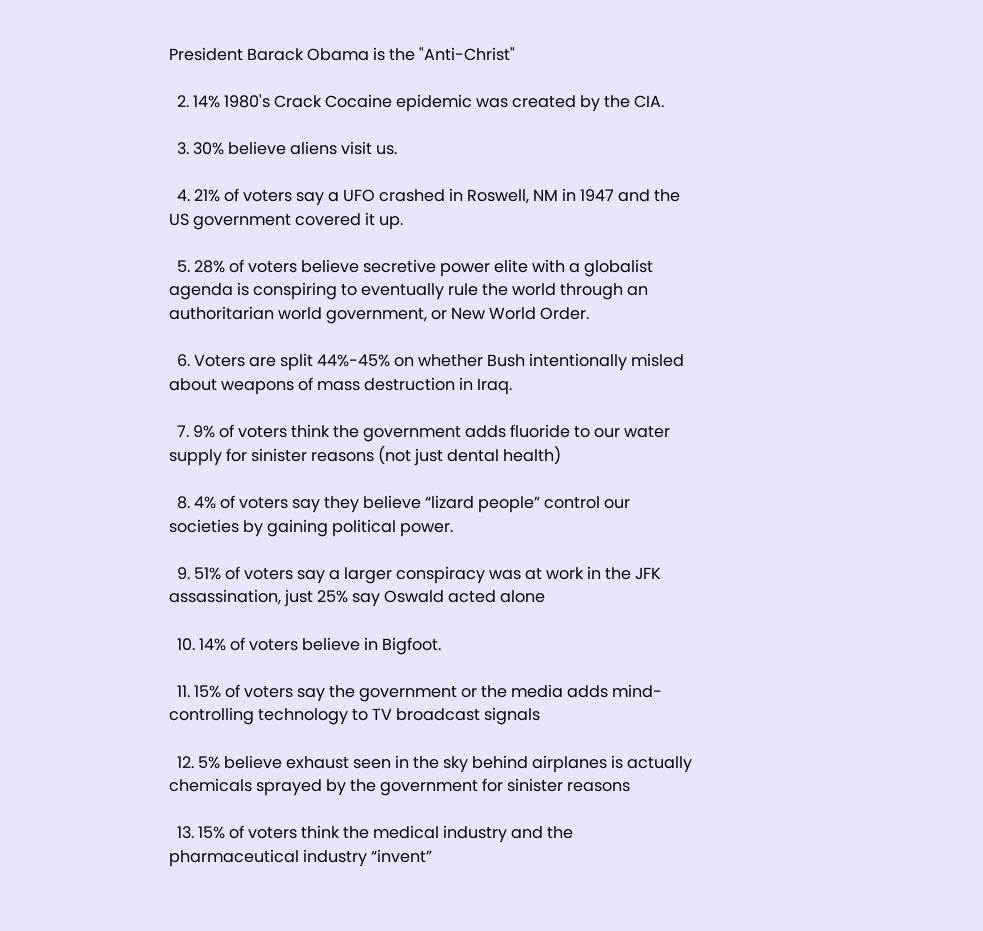President Barack Obama is the "Anti-Christ"

  2. 14% 1980's Crack Cocaine epidemic was created by the CIA.

  3. 30% believe aliens visit us.

  4. 21% of voters say a UFO crashed in Roswell, NM in 1947 and the US government covered it up.

  5. 28% of voters believe secretive power elite with a globalist agenda is conspiring to eventually rule the world through an authoritarian world government, or New World Order.

  6. Voters are split 44%-45% on whether Bush intentionally misled about weapons of mass destruction in Iraq.

  7. 9% of voters think the government adds fluoride to our water supply for sinister reasons (not just dental health)

  8. 4% of voters say they believe “lizard people” control our societies by gaining political power.

  9. 51% of voters say a larger conspiracy was at work in the JFK assassination, just 25% say Oswald acted alone

  10. 14% of voters believe in Bigfoot.

  11. 15% of voters say the government or the media adds mind-controlling technology to TV broadcast signals

  12. 5% believe exhaust seen in the sky behind airplanes is actually chemicals sprayed by the government for sinister reasons

  13. 15% of voters think the medical industry and the pharmaceutical industry “invent”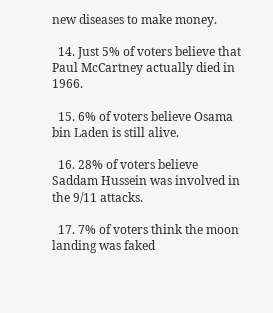new diseases to make money.

  14. Just 5% of voters believe that Paul McCartney actually died in 1966.

  15. 6% of voters believe Osama bin Laden is still alive.

  16. 28% of voters believe Saddam Hussein was involved in the 9/11 attacks.

  17. 7% of voters think the moon landing was faked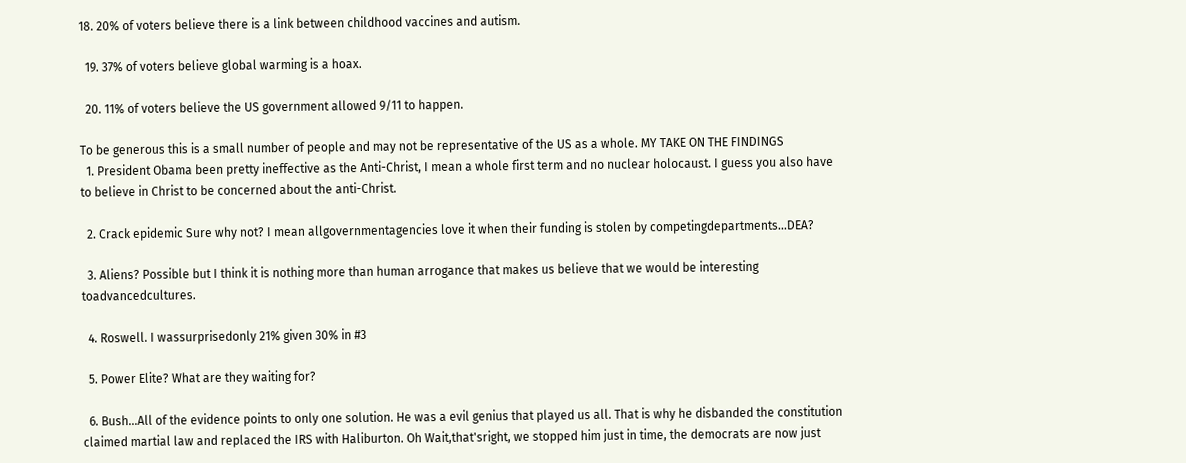18. 20% of voters believe there is a link between childhood vaccines and autism.

  19. 37% of voters believe global warming is a hoax.

  20. 11% of voters believe the US government allowed 9/11 to happen.

To be generous this is a small number of people and may not be representative of the US as a whole. MY TAKE ON THE FINDINGS
  1. President Obama been pretty ineffective as the Anti-Christ, I mean a whole first term and no nuclear holocaust. I guess you also have to believe in Christ to be concerned about the anti-Christ.

  2. Crack epidemic Sure why not? I mean allgovernmentagencies love it when their funding is stolen by competingdepartments...DEA?

  3. Aliens? Possible but I think it is nothing more than human arrogance that makes us believe that we would be interesting toadvancedcultures.

  4. Roswell. I wassurprisedonly 21% given 30% in #3

  5. Power Elite? What are they waiting for?

  6. Bush...All of the evidence points to only one solution. He was a evil genius that played us all. That is why he disbanded the constitution claimed martial law and replaced the IRS with Haliburton. Oh Wait,that'sright, we stopped him just in time, the democrats are now just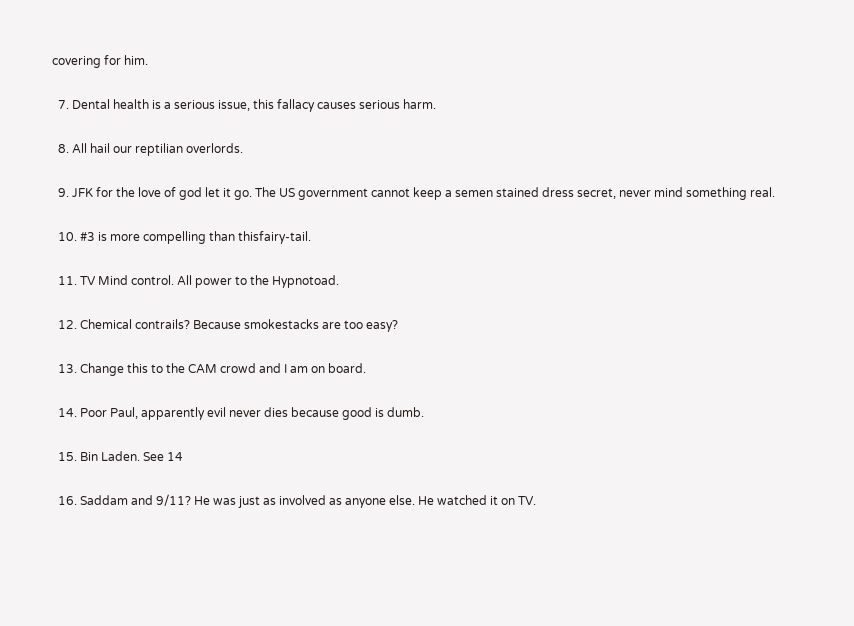covering for him.

  7. Dental health is a serious issue, this fallacy causes serious harm.

  8. All hail our reptilian overlords.

  9. JFK for the love of god let it go. The US government cannot keep a semen stained dress secret, never mind something real.

  10. #3 is more compelling than thisfairy-tail.

  11. TV Mind control. All power to the Hypnotoad.

  12. Chemical contrails? Because smokestacks are too easy?

  13. Change this to the CAM crowd and I am on board.

  14. Poor Paul, apparently evil never dies because good is dumb.

  15. Bin Laden. See 14

  16. Saddam and 9/11? He was just as involved as anyone else. He watched it on TV.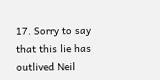17. Sorry to say that this lie has outlived Neil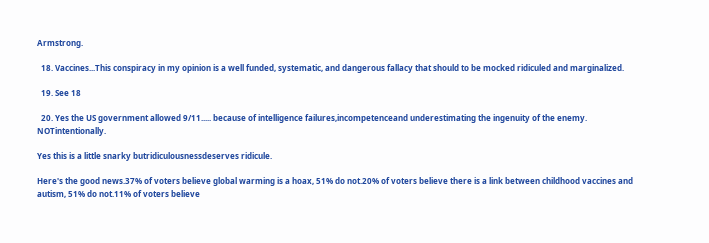Armstrong.

  18. Vaccines...This conspiracy in my opinion is a well funded, systematic, and dangerous fallacy that should to be mocked ridiculed and marginalized.

  19. See 18

  20. Yes the US government allowed 9/11..... because of intelligence failures,incompetenceand underestimating the ingenuity of the enemy. NOTintentionally.

Yes this is a little snarky butridiculousnessdeserves ridicule.

Here's the good news.37% of voters believe global warming is a hoax, 51% do not.20% of voters believe there is a link between childhood vaccines and autism, 51% do not.11% of voters believe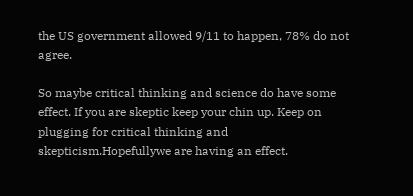the US government allowed 9/11 to happen, 78% do not agree.

So maybe critical thinking and science do have some effect. If you are skeptic keep your chin up. Keep on plugging for critical thinking and skepticism.Hopefullywe are having an effect.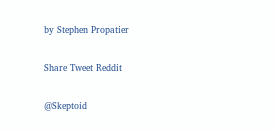by Stephen Propatier

Share Tweet Reddit

@Skeptoid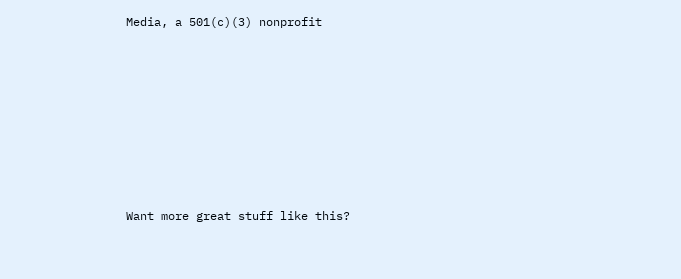Media, a 501(c)(3) nonprofit








Want more great stuff like this?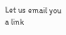Let us email you a link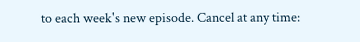to each week's new episode. Cancel at any time: